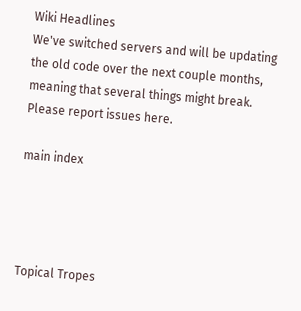Wiki Headlines
We've switched servers and will be updating the old code over the next couple months, meaning that several things might break. Please report issues here.

main index




Topical Tropes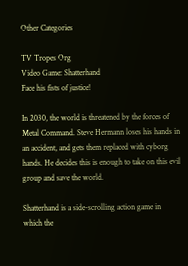Other Categories

TV Tropes Org
Video Game: Shatterhand
Face his fists of justice!

In 2030, the world is threatened by the forces of Metal Command. Steve Hermann loses his hands in an accident, and gets them replaced with cyborg hands. He decides this is enough to take on this evil group and save the world.

Shatterhand is a side-scrolling action game in which the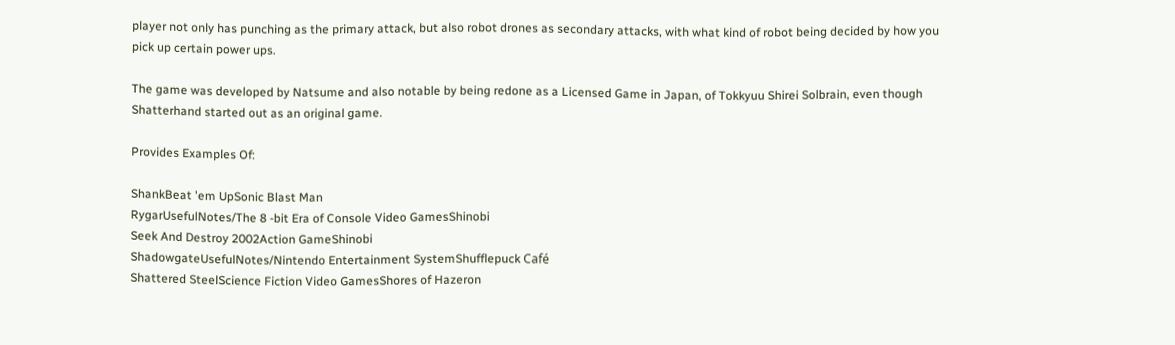player not only has punching as the primary attack, but also robot drones as secondary attacks, with what kind of robot being decided by how you pick up certain power ups.

The game was developed by Natsume and also notable by being redone as a Licensed Game in Japan, of Tokkyuu Shirei Solbrain, even though Shatterhand started out as an original game.

Provides Examples Of:

ShankBeat 'em UpSonic Blast Man
RygarUsefulNotes/The 8 -bit Era of Console Video GamesShinobi
Seek And Destroy 2002Action GameShinobi
ShadowgateUsefulNotes/Nintendo Entertainment SystemShufflepuck Café
Shattered SteelScience Fiction Video GamesShores of Hazeron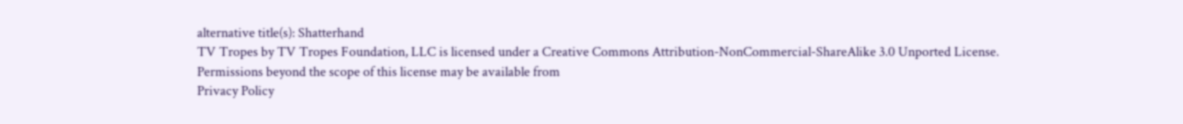alternative title(s): Shatterhand
TV Tropes by TV Tropes Foundation, LLC is licensed under a Creative Commons Attribution-NonCommercial-ShareAlike 3.0 Unported License.
Permissions beyond the scope of this license may be available from
Privacy Policy